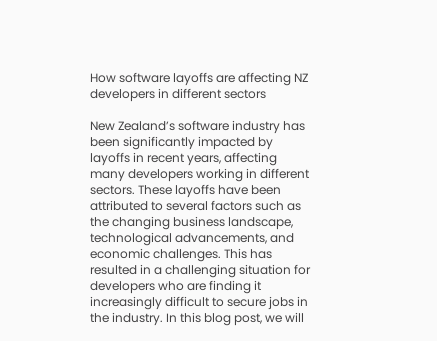How software layoffs are affecting NZ developers in different sectors

New Zealand’s software industry has been significantly impacted by layoffs in recent years, affecting many developers working in different sectors. These layoffs have been attributed to several factors such as the changing business landscape, technological advancements, and economic challenges. This has resulted in a challenging situation for developers who are finding it increasingly difficult to secure jobs in the industry. In this blog post, we will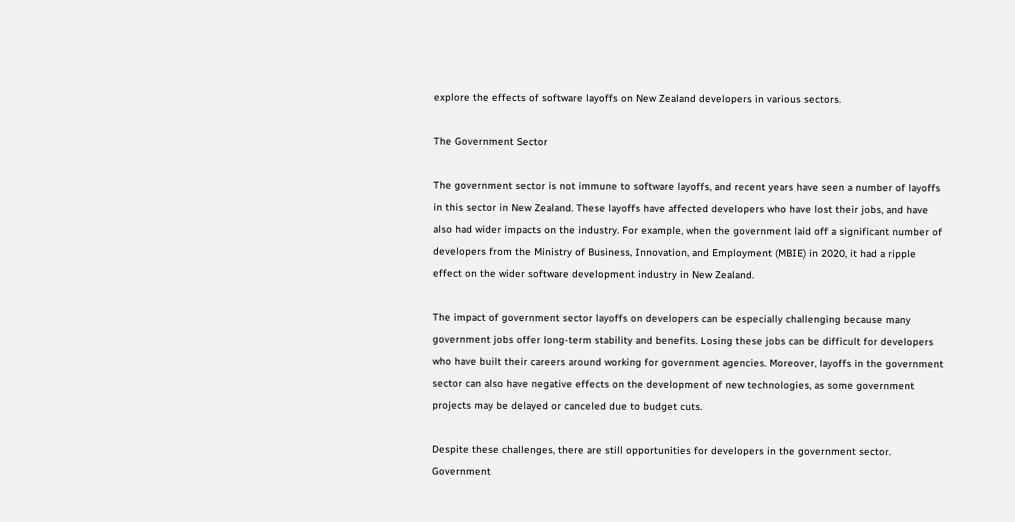explore the effects of software layoffs on New Zealand developers in various sectors.

The Government Sector

The government sector is not immune to software layoffs, and recent years have seen a number of layoffs in this sector in New Zealand. These layoffs have affected developers who have lost their jobs, and have also had wider impacts on the industry. For example, when the government laid off a significant number of developers from the Ministry of Business, Innovation, and Employment (MBIE) in 2020, it had a ripple effect on the wider software development industry in New Zealand.

The impact of government sector layoffs on developers can be especially challenging because many government jobs offer long-term stability and benefits. Losing these jobs can be difficult for developers who have built their careers around working for government agencies. Moreover, layoffs in the government sector can also have negative effects on the development of new technologies, as some government projects may be delayed or canceled due to budget cuts.

Despite these challenges, there are still opportunities for developers in the government sector. Government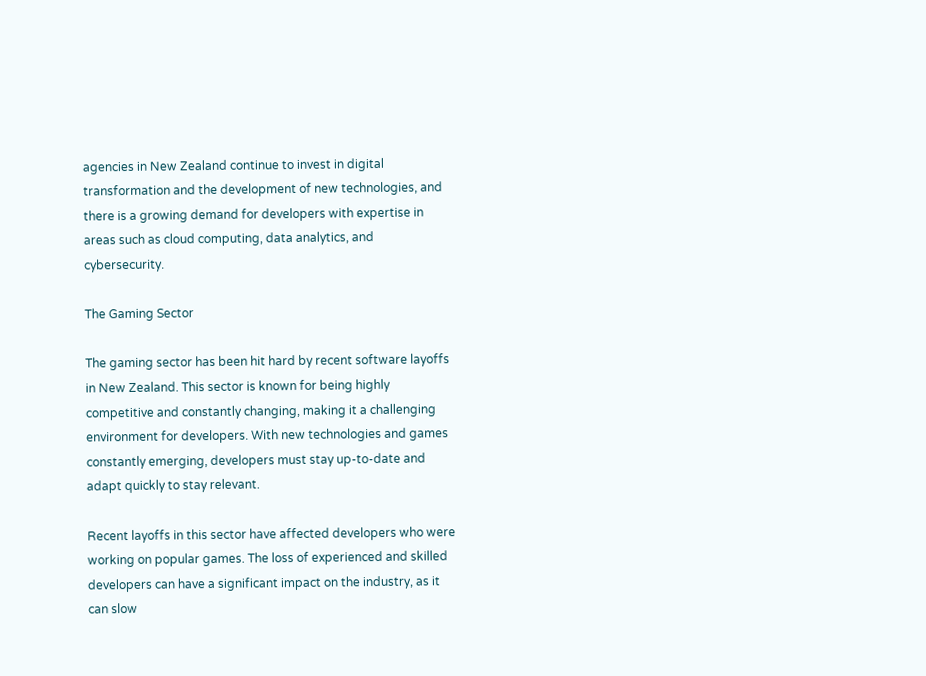agencies in New Zealand continue to invest in digital transformation and the development of new technologies, and there is a growing demand for developers with expertise in areas such as cloud computing, data analytics, and cybersecurity.

The Gaming Sector

The gaming sector has been hit hard by recent software layoffs in New Zealand. This sector is known for being highly competitive and constantly changing, making it a challenging environment for developers. With new technologies and games constantly emerging, developers must stay up-to-date and adapt quickly to stay relevant.

Recent layoffs in this sector have affected developers who were working on popular games. The loss of experienced and skilled developers can have a significant impact on the industry, as it can slow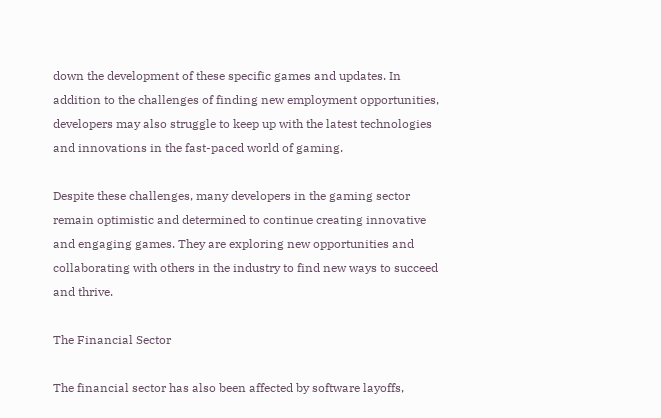down the development of these specific games and updates. In addition to the challenges of finding new employment opportunities, developers may also struggle to keep up with the latest technologies and innovations in the fast-paced world of gaming.

Despite these challenges, many developers in the gaming sector remain optimistic and determined to continue creating innovative and engaging games. They are exploring new opportunities and collaborating with others in the industry to find new ways to succeed and thrive.

The Financial Sector

The financial sector has also been affected by software layoffs,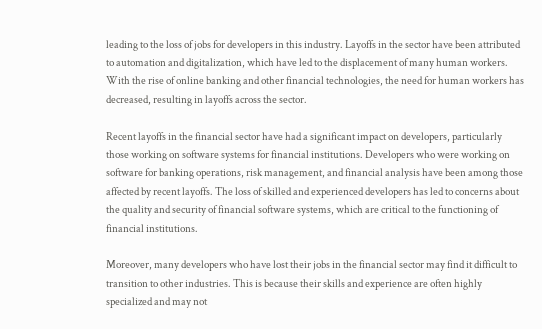leading to the loss of jobs for developers in this industry. Layoffs in the sector have been attributed to automation and digitalization, which have led to the displacement of many human workers. With the rise of online banking and other financial technologies, the need for human workers has decreased, resulting in layoffs across the sector.

Recent layoffs in the financial sector have had a significant impact on developers, particularly those working on software systems for financial institutions. Developers who were working on software for banking operations, risk management, and financial analysis have been among those affected by recent layoffs. The loss of skilled and experienced developers has led to concerns about the quality and security of financial software systems, which are critical to the functioning of financial institutions.

Moreover, many developers who have lost their jobs in the financial sector may find it difficult to transition to other industries. This is because their skills and experience are often highly specialized and may not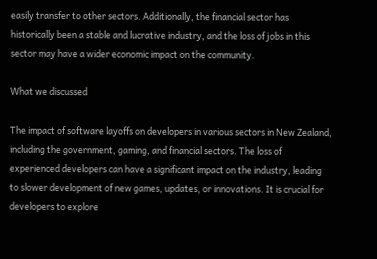easily transfer to other sectors. Additionally, the financial sector has historically been a stable and lucrative industry, and the loss of jobs in this sector may have a wider economic impact on the community.

What we discussed

The impact of software layoffs on developers in various sectors in New Zealand, including the government, gaming, and financial sectors. The loss of experienced developers can have a significant impact on the industry, leading to slower development of new games, updates, or innovations. It is crucial for developers to explore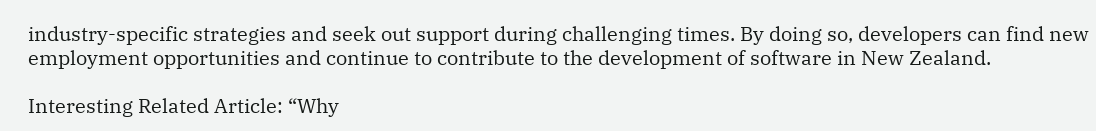industry-specific strategies and seek out support during challenging times. By doing so, developers can find new employment opportunities and continue to contribute to the development of software in New Zealand.

Interesting Related Article: “Why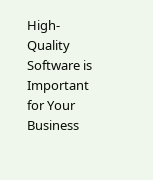High-Quality Software is Important for Your Business